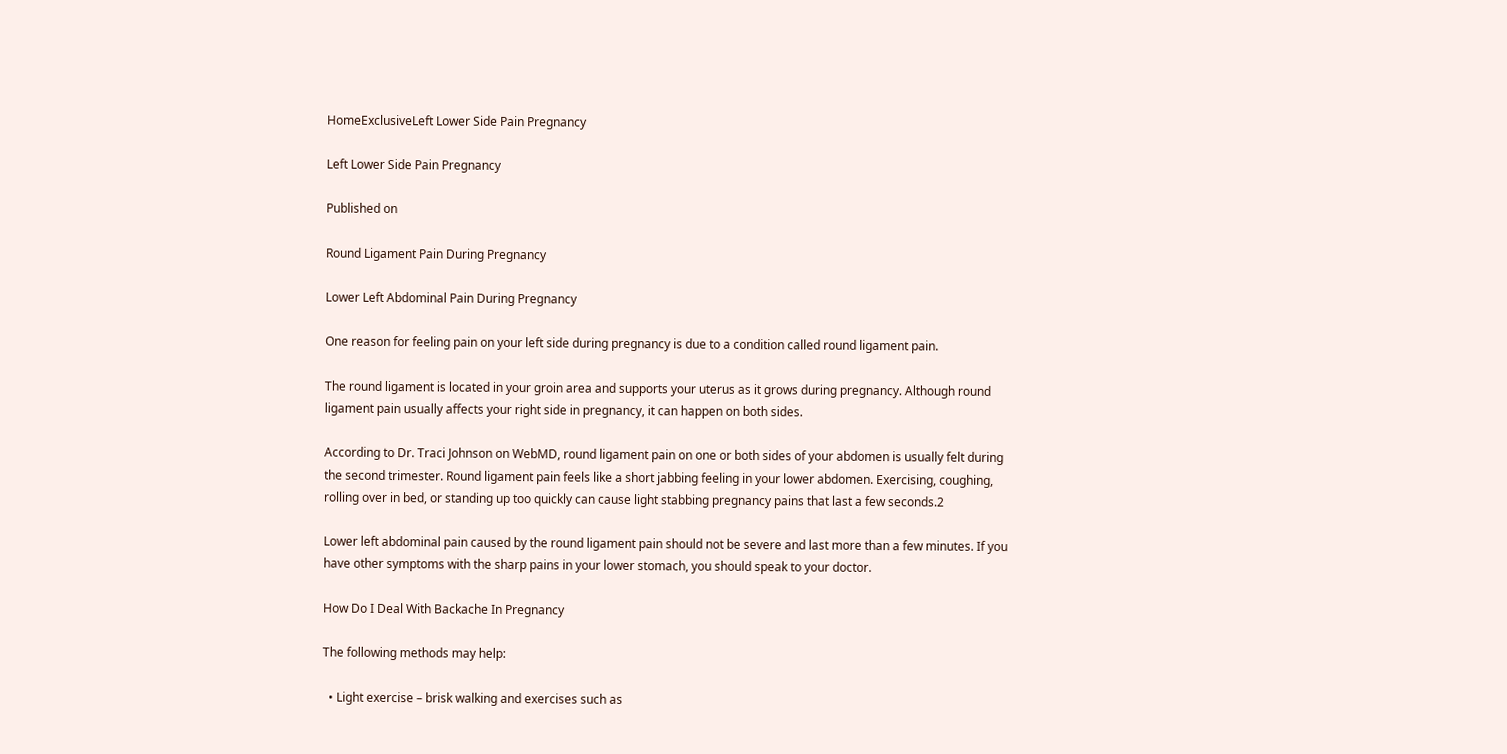HomeExclusiveLeft Lower Side Pain Pregnancy

Left Lower Side Pain Pregnancy

Published on

Round Ligament Pain During Pregnancy

Lower Left Abdominal Pain During Pregnancy

One reason for feeling pain on your left side during pregnancy is due to a condition called round ligament pain.

The round ligament is located in your groin area and supports your uterus as it grows during pregnancy. Although round ligament pain usually affects your right side in pregnancy, it can happen on both sides.

According to Dr. Traci Johnson on WebMD, round ligament pain on one or both sides of your abdomen is usually felt during the second trimester. Round ligament pain feels like a short jabbing feeling in your lower abdomen. Exercising, coughing, rolling over in bed, or standing up too quickly can cause light stabbing pregnancy pains that last a few seconds.2

Lower left abdominal pain caused by the round ligament pain should not be severe and last more than a few minutes. If you have other symptoms with the sharp pains in your lower stomach, you should speak to your doctor.

How Do I Deal With Backache In Pregnancy

The following methods may help:

  • Light exercise – brisk walking and exercises such as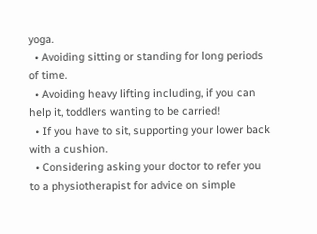yoga.
  • Avoiding sitting or standing for long periods of time.
  • Avoiding heavy lifting including, if you can help it, toddlers wanting to be carried!
  • If you have to sit, supporting your lower back with a cushion.
  • Considering asking your doctor to refer you to a physiotherapist for advice on simple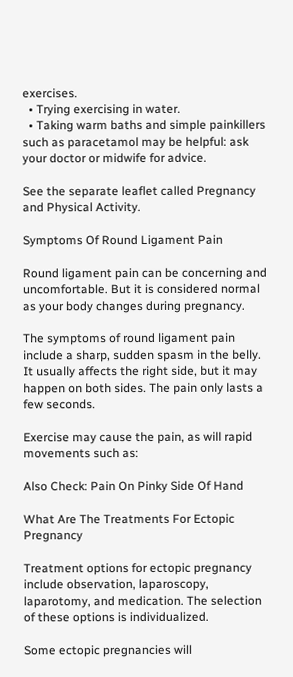exercises.
  • Trying exercising in water.
  • Taking warm baths and simple painkillers such as paracetamol may be helpful: ask your doctor or midwife for advice.

See the separate leaflet called Pregnancy and Physical Activity.

Symptoms Of Round Ligament Pain

Round ligament pain can be concerning and uncomfortable. But it is considered normal as your body changes during pregnancy.

The symptoms of round ligament pain include a sharp, sudden spasm in the belly. It usually affects the right side, but it may happen on both sides. The pain only lasts a few seconds.

Exercise may cause the pain, as will rapid movements such as:

Also Check: Pain On Pinky Side Of Hand

What Are The Treatments For Ectopic Pregnancy

Treatment options for ectopic pregnancy include observation, laparoscopy, laparotomy, and medication. The selection of these options is individualized.

Some ectopic pregnancies will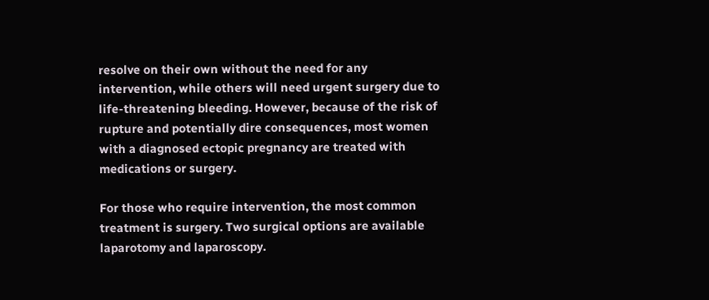resolve on their own without the need for any intervention, while others will need urgent surgery due to life-threatening bleeding. However, because of the risk of rupture and potentially dire consequences, most women with a diagnosed ectopic pregnancy are treated with medications or surgery.

For those who require intervention, the most common treatment is surgery. Two surgical options are available laparotomy and laparoscopy.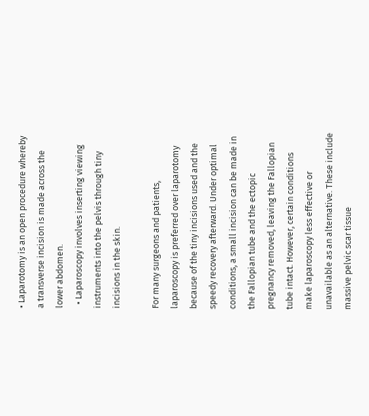• Laparotomy is an open procedure whereby a transverse incision is made across the lower abdomen.
  • Laparoscopy involves inserting viewing instruments into the pelvis through tiny incisions in the skin.

For many surgeons and patients, laparoscopy is preferred over laparotomy because of the tiny incisions used and the speedy recovery afterward. Under optimal conditions, a small incision can be made in the Fallopian tube and the ectopic pregnancy removed, leaving the Fallopian tube intact. However, certain conditions make laparoscopy less effective or unavailable as an alternative. These include massive pelvic scar tissue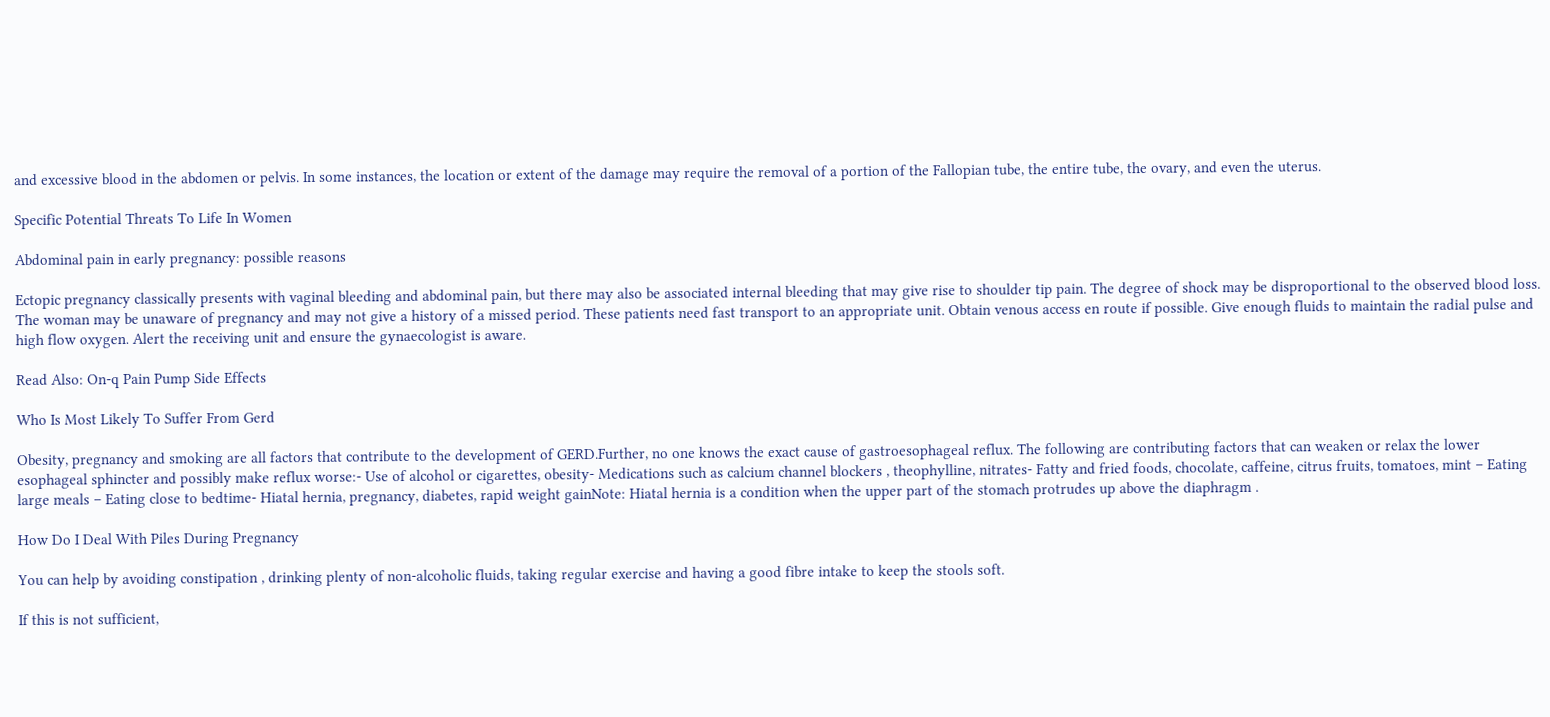and excessive blood in the abdomen or pelvis. In some instances, the location or extent of the damage may require the removal of a portion of the Fallopian tube, the entire tube, the ovary, and even the uterus.

Specific Potential Threats To Life In Women

Abdominal pain in early pregnancy: possible reasons

Ectopic pregnancy classically presents with vaginal bleeding and abdominal pain, but there may also be associated internal bleeding that may give rise to shoulder tip pain. The degree of shock may be disproportional to the observed blood loss. The woman may be unaware of pregnancy and may not give a history of a missed period. These patients need fast transport to an appropriate unit. Obtain venous access en route if possible. Give enough fluids to maintain the radial pulse and high flow oxygen. Alert the receiving unit and ensure the gynaecologist is aware.

Read Also: On-q Pain Pump Side Effects

Who Is Most Likely To Suffer From Gerd

Obesity, pregnancy and smoking are all factors that contribute to the development of GERD.Further, no one knows the exact cause of gastroesophageal reflux. The following are contributing factors that can weaken or relax the lower esophageal sphincter and possibly make reflux worse:- Use of alcohol or cigarettes, obesity- Medications such as calcium channel blockers , theophylline, nitrates- Fatty and fried foods, chocolate, caffeine, citrus fruits, tomatoes, mint – Eating large meals – Eating close to bedtime- Hiatal hernia, pregnancy, diabetes, rapid weight gainNote: Hiatal hernia is a condition when the upper part of the stomach protrudes up above the diaphragm .

How Do I Deal With Piles During Pregnancy

You can help by avoiding constipation , drinking plenty of non-alcoholic fluids, taking regular exercise and having a good fibre intake to keep the stools soft.

If this is not sufficient,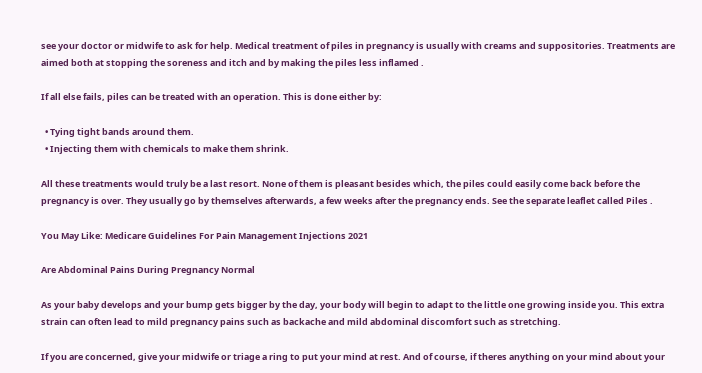see your doctor or midwife to ask for help. Medical treatment of piles in pregnancy is usually with creams and suppositories. Treatments are aimed both at stopping the soreness and itch and by making the piles less inflamed .

If all else fails, piles can be treated with an operation. This is done either by:

  • Tying tight bands around them.
  • Injecting them with chemicals to make them shrink.

All these treatments would truly be a last resort. None of them is pleasant besides which, the piles could easily come back before the pregnancy is over. They usually go by themselves afterwards, a few weeks after the pregnancy ends. See the separate leaflet called Piles .

You May Like: Medicare Guidelines For Pain Management Injections 2021

Are Abdominal Pains During Pregnancy Normal

As your baby develops and your bump gets bigger by the day, your body will begin to adapt to the little one growing inside you. This extra strain can often lead to mild pregnancy pains such as backache and mild abdominal discomfort such as stretching.

If you are concerned, give your midwife or triage a ring to put your mind at rest. And of course, if theres anything on your mind about your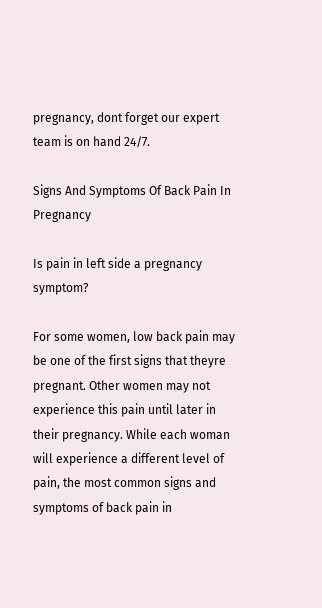pregnancy, dont forget our expert team is on hand 24/7.

Signs And Symptoms Of Back Pain In Pregnancy

Is pain in left side a pregnancy symptom?

For some women, low back pain may be one of the first signs that theyre pregnant. Other women may not experience this pain until later in their pregnancy. While each woman will experience a different level of pain, the most common signs and symptoms of back pain in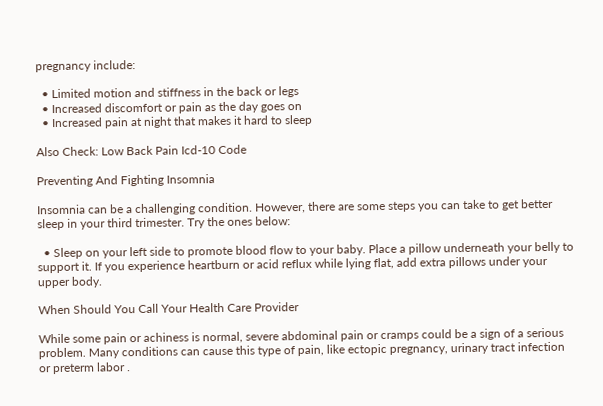pregnancy include:

  • Limited motion and stiffness in the back or legs
  • Increased discomfort or pain as the day goes on
  • Increased pain at night that makes it hard to sleep

Also Check: Low Back Pain Icd-10 Code

Preventing And Fighting Insomnia

Insomnia can be a challenging condition. However, there are some steps you can take to get better sleep in your third trimester. Try the ones below:

  • Sleep on your left side to promote blood flow to your baby. Place a pillow underneath your belly to support it. If you experience heartburn or acid reflux while lying flat, add extra pillows under your upper body.

When Should You Call Your Health Care Provider

While some pain or achiness is normal, severe abdominal pain or cramps could be a sign of a serious problem. Many conditions can cause this type of pain, like ectopic pregnancy, urinary tract infection or preterm labor .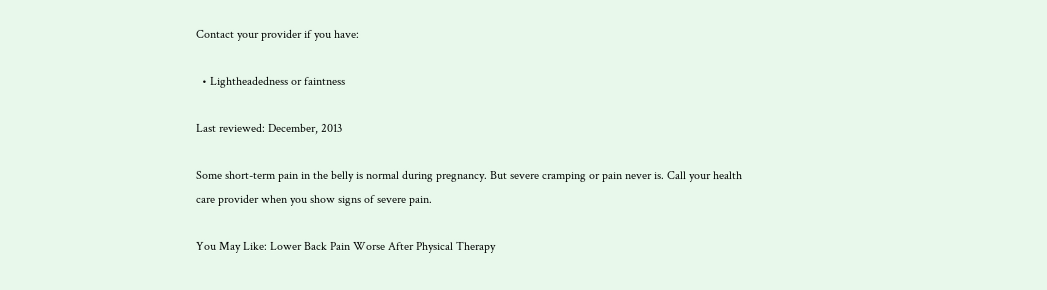Contact your provider if you have:

  • Lightheadedness or faintness

Last reviewed: December, 2013

Some short-term pain in the belly is normal during pregnancy. But severe cramping or pain never is. Call your health care provider when you show signs of severe pain.

You May Like: Lower Back Pain Worse After Physical Therapy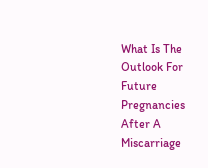What Is The Outlook For Future Pregnancies After A Miscarriage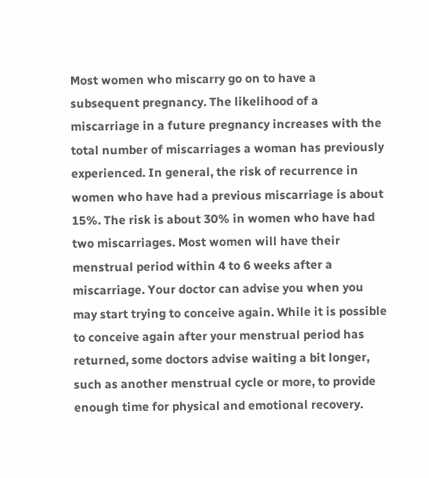Most women who miscarry go on to have a subsequent pregnancy. The likelihood of a miscarriage in a future pregnancy increases with the total number of miscarriages a woman has previously experienced. In general, the risk of recurrence in women who have had a previous miscarriage is about 15%. The risk is about 30% in women who have had two miscarriages. Most women will have their menstrual period within 4 to 6 weeks after a miscarriage. Your doctor can advise you when you may start trying to conceive again. While it is possible to conceive again after your menstrual period has returned, some doctors advise waiting a bit longer, such as another menstrual cycle or more, to provide enough time for physical and emotional recovery.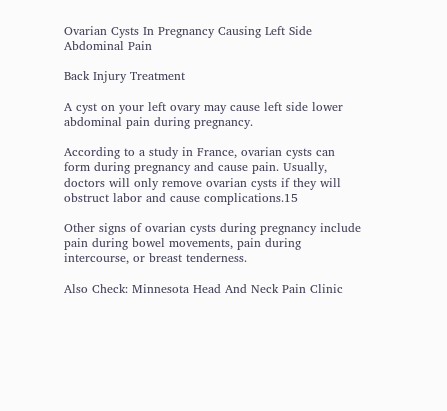Ovarian Cysts In Pregnancy Causing Left Side Abdominal Pain

Back Injury Treatment

A cyst on your left ovary may cause left side lower abdominal pain during pregnancy.

According to a study in France, ovarian cysts can form during pregnancy and cause pain. Usually, doctors will only remove ovarian cysts if they will obstruct labor and cause complications.15

Other signs of ovarian cysts during pregnancy include pain during bowel movements, pain during intercourse, or breast tenderness.

Also Check: Minnesota Head And Neck Pain Clinic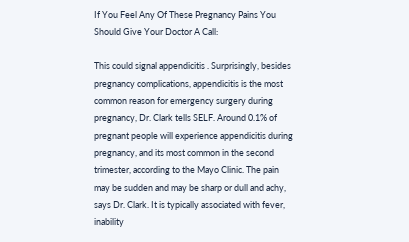If You Feel Any Of These Pregnancy Pains You Should Give Your Doctor A Call:

This could signal appendicitis . Surprisingly, besides pregnancy complications, appendicitis is the most common reason for emergency surgery during pregnancy, Dr. Clark tells SELF. Around 0.1% of pregnant people will experience appendicitis during pregnancy, and its most common in the second trimester, according to the Mayo Clinic. The pain may be sudden and may be sharp or dull and achy, says Dr. Clark. It is typically associated with fever, inability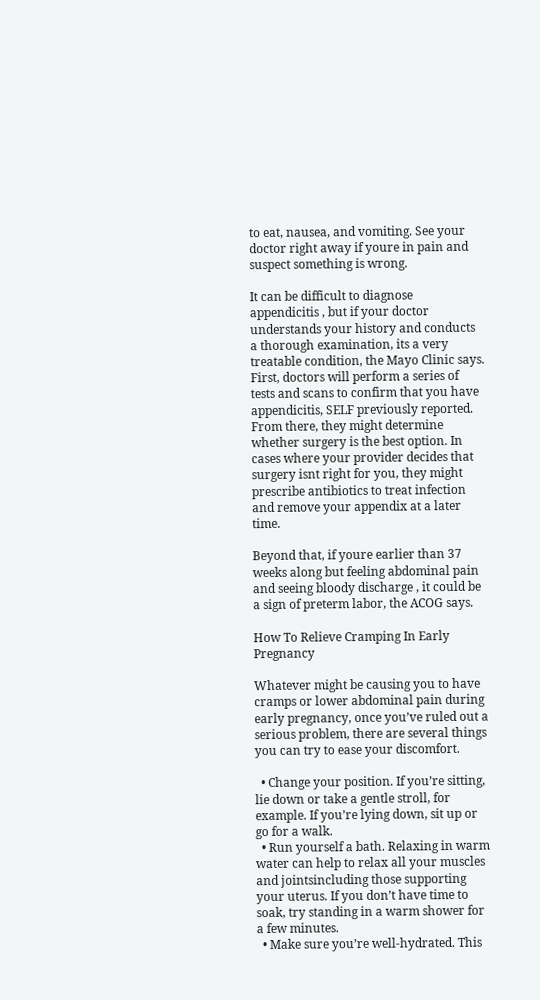to eat, nausea, and vomiting. See your doctor right away if youre in pain and suspect something is wrong.

It can be difficult to diagnose appendicitis , but if your doctor understands your history and conducts a thorough examination, its a very treatable condition, the Mayo Clinic says. First, doctors will perform a series of tests and scans to confirm that you have appendicitis, SELF previously reported. From there, they might determine whether surgery is the best option. In cases where your provider decides that surgery isnt right for you, they might prescribe antibiotics to treat infection and remove your appendix at a later time.

Beyond that, if youre earlier than 37 weeks along but feeling abdominal pain and seeing bloody discharge , it could be a sign of preterm labor, the ACOG says.

How To Relieve Cramping In Early Pregnancy

Whatever might be causing you to have cramps or lower abdominal pain during early pregnancy, once you’ve ruled out a serious problem, there are several things you can try to ease your discomfort.

  • Change your position. If you’re sitting, lie down or take a gentle stroll, for example. If you’re lying down, sit up or go for a walk.
  • Run yourself a bath. Relaxing in warm water can help to relax all your muscles and jointsincluding those supporting your uterus. If you don’t have time to soak, try standing in a warm shower for a few minutes.
  • Make sure you’re well-hydrated. This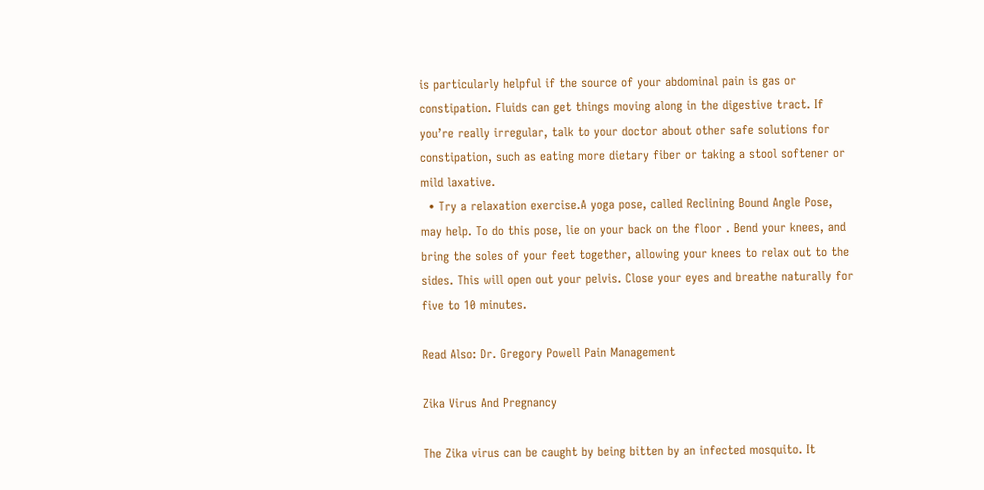is particularly helpful if the source of your abdominal pain is gas or constipation. Fluids can get things moving along in the digestive tract. If you’re really irregular, talk to your doctor about other safe solutions for constipation, such as eating more dietary fiber or taking a stool softener or mild laxative.
  • Try a relaxation exercise.A yoga pose, called Reclining Bound Angle Pose, may help. To do this pose, lie on your back on the floor . Bend your knees, and bring the soles of your feet together, allowing your knees to relax out to the sides. This will open out your pelvis. Close your eyes and breathe naturally for five to 10 minutes.

Read Also: Dr. Gregory Powell Pain Management

Zika Virus And Pregnancy

The Zika virus can be caught by being bitten by an infected mosquito. It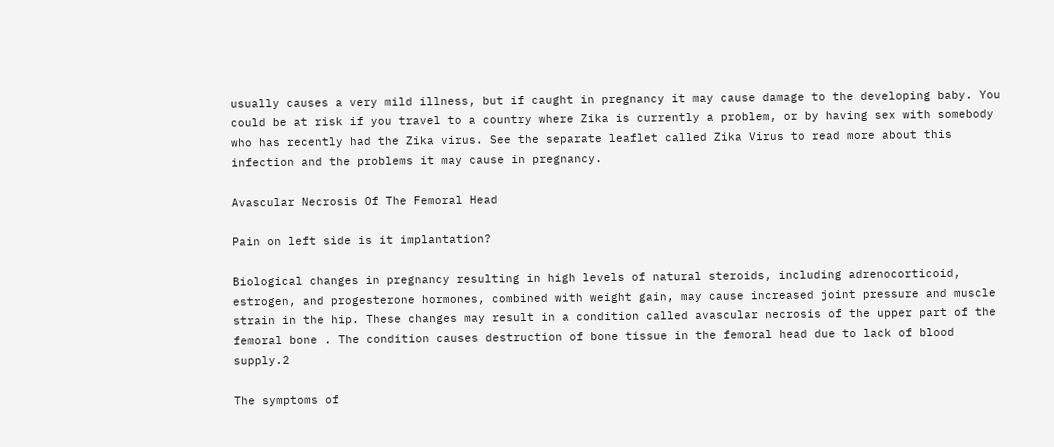usually causes a very mild illness, but if caught in pregnancy it may cause damage to the developing baby. You could be at risk if you travel to a country where Zika is currently a problem, or by having sex with somebody who has recently had the Zika virus. See the separate leaflet called Zika Virus to read more about this infection and the problems it may cause in pregnancy.

Avascular Necrosis Of The Femoral Head

Pain on left side is it implantation?

Biological changes in pregnancy resulting in high levels of natural steroids, including adrenocorticoid, estrogen, and progesterone hormones, combined with weight gain, may cause increased joint pressure and muscle strain in the hip. These changes may result in a condition called avascular necrosis of the upper part of the femoral bone . The condition causes destruction of bone tissue in the femoral head due to lack of blood supply.2

The symptoms of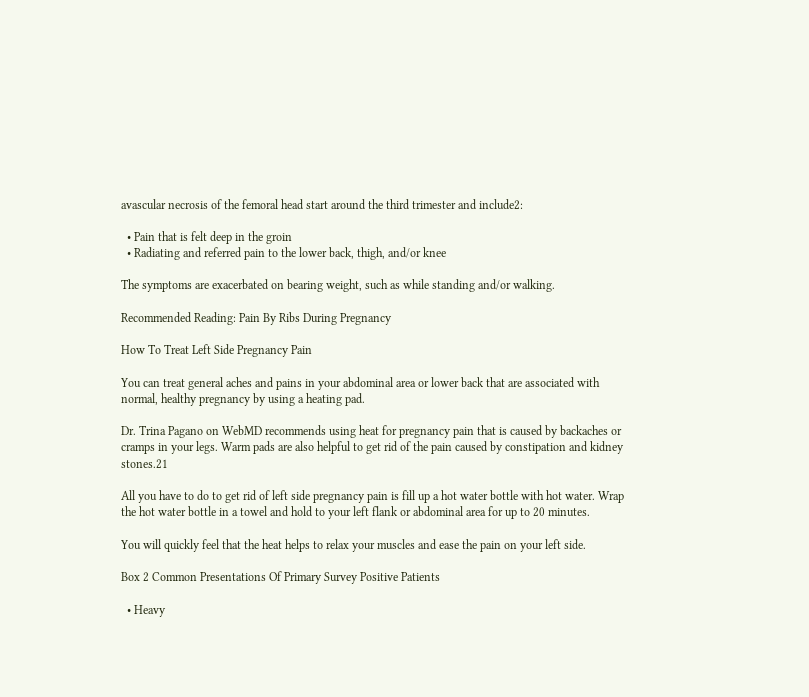avascular necrosis of the femoral head start around the third trimester and include2:

  • Pain that is felt deep in the groin
  • Radiating and referred pain to the lower back, thigh, and/or knee

The symptoms are exacerbated on bearing weight, such as while standing and/or walking.

Recommended Reading: Pain By Ribs During Pregnancy

How To Treat Left Side Pregnancy Pain

You can treat general aches and pains in your abdominal area or lower back that are associated with normal, healthy pregnancy by using a heating pad.

Dr. Trina Pagano on WebMD recommends using heat for pregnancy pain that is caused by backaches or cramps in your legs. Warm pads are also helpful to get rid of the pain caused by constipation and kidney stones.21

All you have to do to get rid of left side pregnancy pain is fill up a hot water bottle with hot water. Wrap the hot water bottle in a towel and hold to your left flank or abdominal area for up to 20 minutes.

You will quickly feel that the heat helps to relax your muscles and ease the pain on your left side.

Box 2 Common Presentations Of Primary Survey Positive Patients

  • Heavy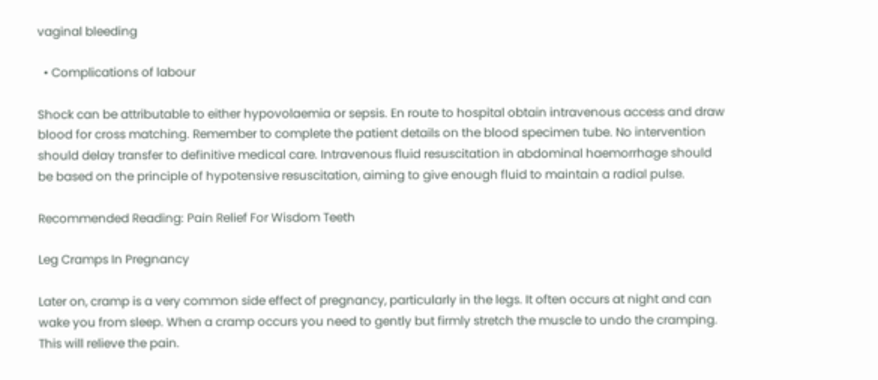vaginal bleeding

  • Complications of labour

Shock can be attributable to either hypovolaemia or sepsis. En route to hospital obtain intravenous access and draw blood for cross matching. Remember to complete the patient details on the blood specimen tube. No intervention should delay transfer to definitive medical care. Intravenous fluid resuscitation in abdominal haemorrhage should be based on the principle of hypotensive resuscitation, aiming to give enough fluid to maintain a radial pulse.

Recommended Reading: Pain Relief For Wisdom Teeth

Leg Cramps In Pregnancy

Later on, cramp is a very common side effect of pregnancy, particularly in the legs. It often occurs at night and can wake you from sleep. When a cramp occurs you need to gently but firmly stretch the muscle to undo the cramping. This will relieve the pain.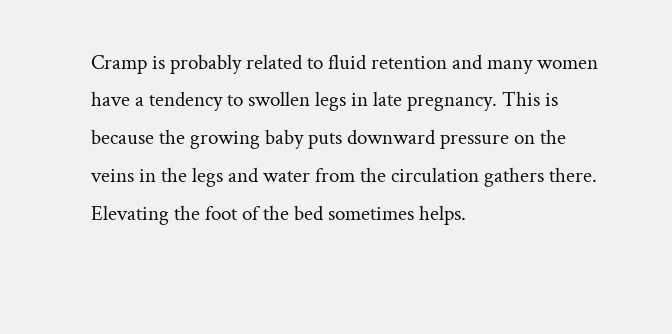Cramp is probably related to fluid retention and many women have a tendency to swollen legs in late pregnancy. This is because the growing baby puts downward pressure on the veins in the legs and water from the circulation gathers there. Elevating the foot of the bed sometimes helps.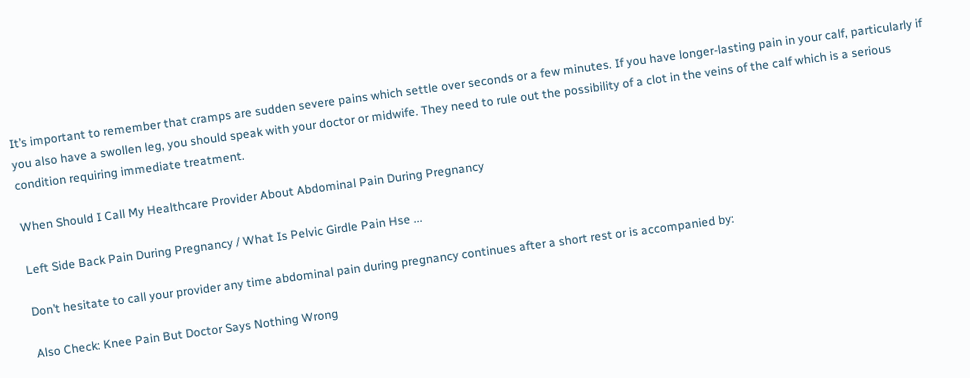It’s important to remember that cramps are sudden severe pains which settle over seconds or a few minutes. If you have longer-lasting pain in your calf, particularly if you also have a swollen leg, you should speak with your doctor or midwife. They need to rule out the possibility of a clot in the veins of the calf which is a serious condition requiring immediate treatment.

When Should I Call My Healthcare Provider About Abdominal Pain During Pregnancy

Left Side Back Pain During Pregnancy / What Is Pelvic Girdle Pain Hse ...

Don’t hesitate to call your provider any time abdominal pain during pregnancy continues after a short rest or is accompanied by:

Also Check: Knee Pain But Doctor Says Nothing Wrong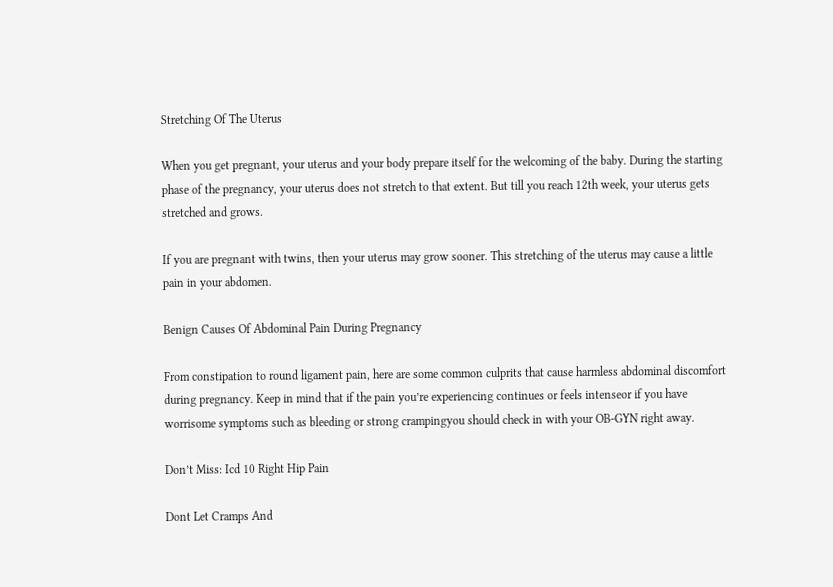Stretching Of The Uterus

When you get pregnant, your uterus and your body prepare itself for the welcoming of the baby. During the starting phase of the pregnancy, your uterus does not stretch to that extent. But till you reach 12th week, your uterus gets stretched and grows.

If you are pregnant with twins, then your uterus may grow sooner. This stretching of the uterus may cause a little pain in your abdomen.

Benign Causes Of Abdominal Pain During Pregnancy

From constipation to round ligament pain, here are some common culprits that cause harmless abdominal discomfort during pregnancy. Keep in mind that if the pain you’re experiencing continues or feels intenseor if you have worrisome symptoms such as bleeding or strong crampingyou should check in with your OB-GYN right away.

Don’t Miss: Icd 10 Right Hip Pain

Dont Let Cramps And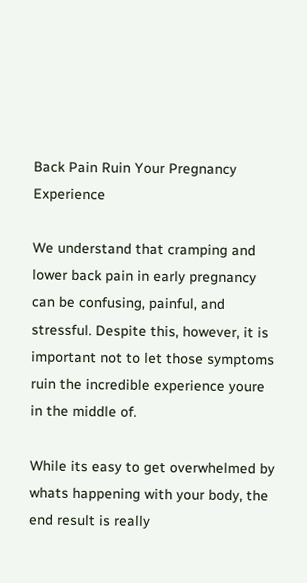Back Pain Ruin Your Pregnancy Experience

We understand that cramping and lower back pain in early pregnancy can be confusing, painful, and stressful. Despite this, however, it is important not to let those symptoms ruin the incredible experience youre in the middle of.

While its easy to get overwhelmed by whats happening with your body, the end result is really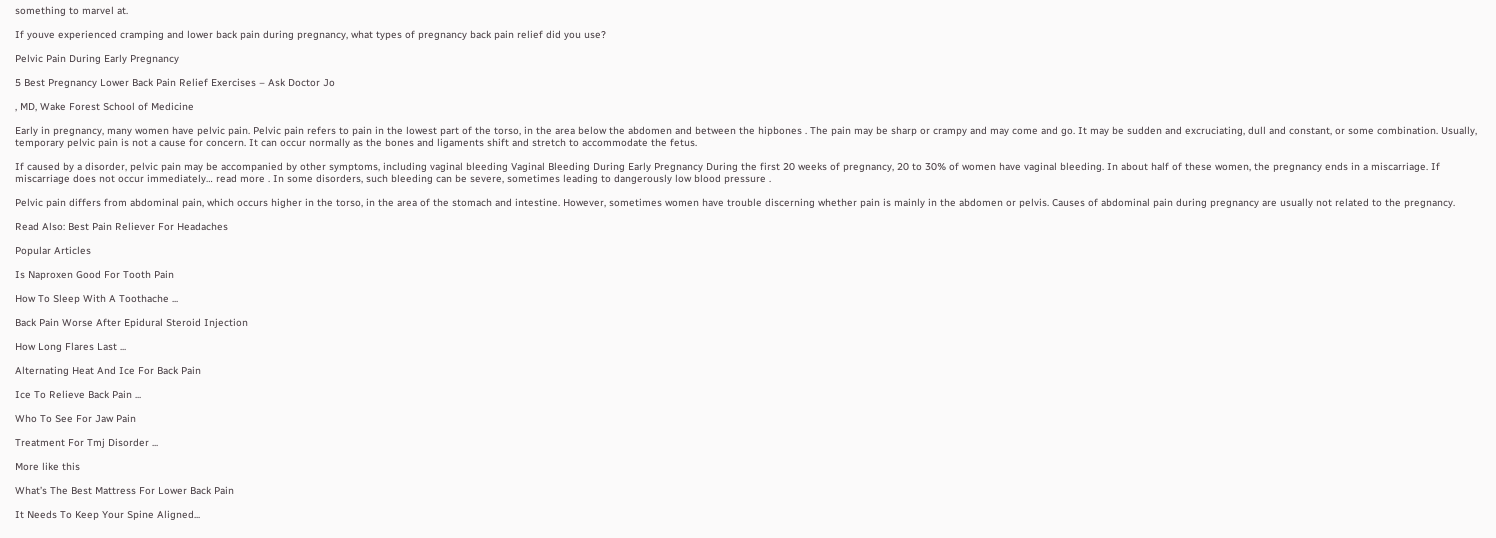something to marvel at.

If youve experienced cramping and lower back pain during pregnancy, what types of pregnancy back pain relief did you use?

Pelvic Pain During Early Pregnancy

5 Best Pregnancy Lower Back Pain Relief Exercises – Ask Doctor Jo

, MD, Wake Forest School of Medicine

Early in pregnancy, many women have pelvic pain. Pelvic pain refers to pain in the lowest part of the torso, in the area below the abdomen and between the hipbones . The pain may be sharp or crampy and may come and go. It may be sudden and excruciating, dull and constant, or some combination. Usually, temporary pelvic pain is not a cause for concern. It can occur normally as the bones and ligaments shift and stretch to accommodate the fetus.

If caused by a disorder, pelvic pain may be accompanied by other symptoms, including vaginal bleeding Vaginal Bleeding During Early Pregnancy During the first 20 weeks of pregnancy, 20 to 30% of women have vaginal bleeding. In about half of these women, the pregnancy ends in a miscarriage. If miscarriage does not occur immediately… read more . In some disorders, such bleeding can be severe, sometimes leading to dangerously low blood pressure .

Pelvic pain differs from abdominal pain, which occurs higher in the torso, in the area of the stomach and intestine. However, sometimes women have trouble discerning whether pain is mainly in the abdomen or pelvis. Causes of abdominal pain during pregnancy are usually not related to the pregnancy.

Read Also: Best Pain Reliever For Headaches

Popular Articles

Is Naproxen Good For Tooth Pain

How To Sleep With A Toothache ...

Back Pain Worse After Epidural Steroid Injection

How Long Flares Last ...

Alternating Heat And Ice For Back Pain

Ice To Relieve Back Pain ...

Who To See For Jaw Pain

Treatment For Tmj Disorder ...

More like this

What’s The Best Mattress For Lower Back Pain

It Needs To Keep Your Spine Aligned...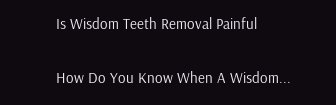Is Wisdom Teeth Removal Painful

How Do You Know When A Wisdom...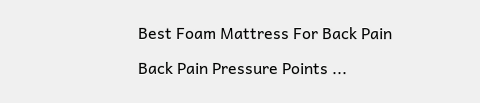Best Foam Mattress For Back Pain

Back Pain Pressure Points ...